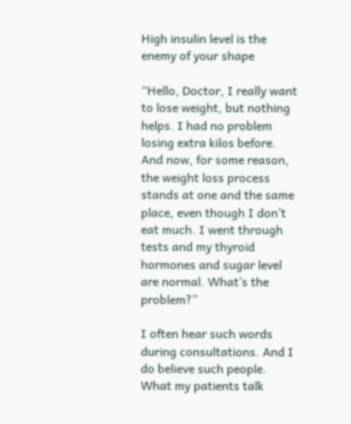High insulin level is the enemy of your shape

“Hello, Doctor, I really want to lose weight, but nothing helps. I had no problem losing extra kilos before. And now, for some reason, the weight loss process stands at one and the same place, even though I don’t eat much. I went through tests and my thyroid hormones and sugar level are normal. What’s the problem?”

I often hear such words during consultations. And I do believe such people. What my patients talk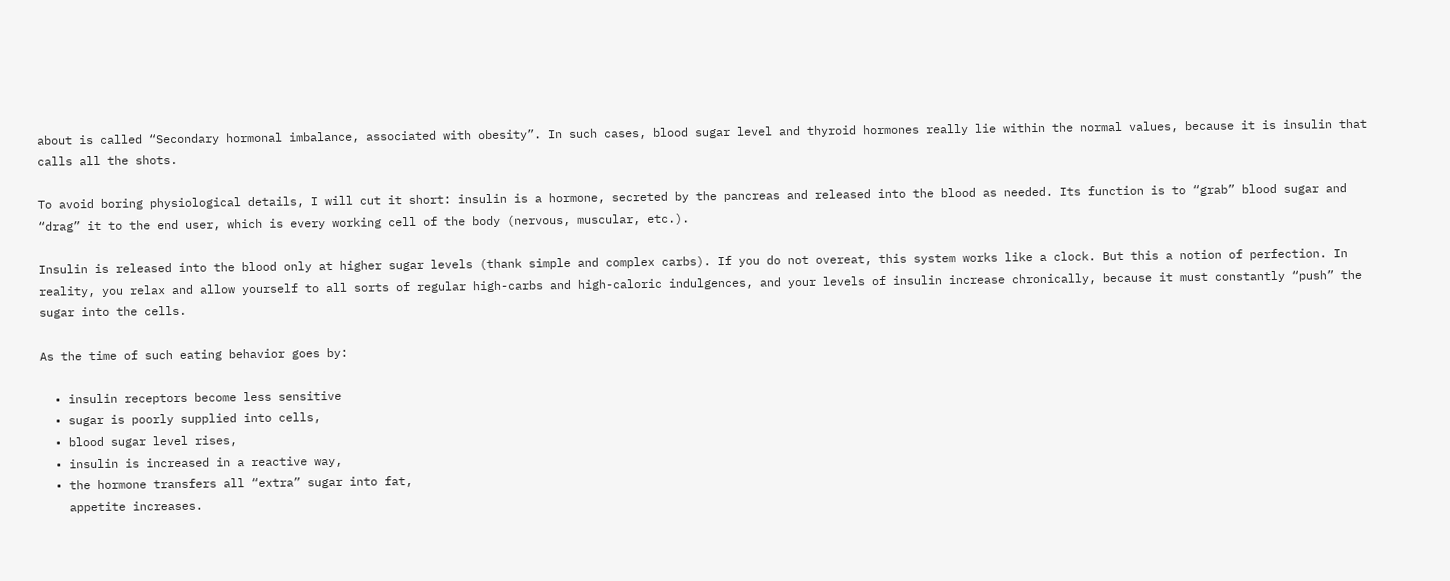about is called “Secondary hormonal imbalance, associated with obesity”. In such cases, blood sugar level and thyroid hormones really lie within the normal values, because it is insulin that calls all the shots.

To avoid boring physiological details, I will cut it short: insulin is a hormone, secreted by the pancreas and released into the blood as needed. Its function is to “grab” blood sugar and “drag” it to the end user, which is every working cell of the body (nervous, muscular, etc.).

Insulin is released into the blood only at higher sugar levels (thank simple and complex carbs). If you do not overeat, this system works like a clock. But this a notion of perfection. In reality, you relax and allow yourself to all sorts of regular high-carbs and high-caloric indulgences, and your levels of insulin increase chronically, because it must constantly “push” the sugar into the cells.

As the time of such eating behavior goes by:

  • insulin receptors become less sensitive
  • sugar is poorly supplied into cells,
  • blood sugar level rises,
  • insulin is increased in a reactive way,
  • the hormone transfers all “extra” sugar into fat,
    appetite increases.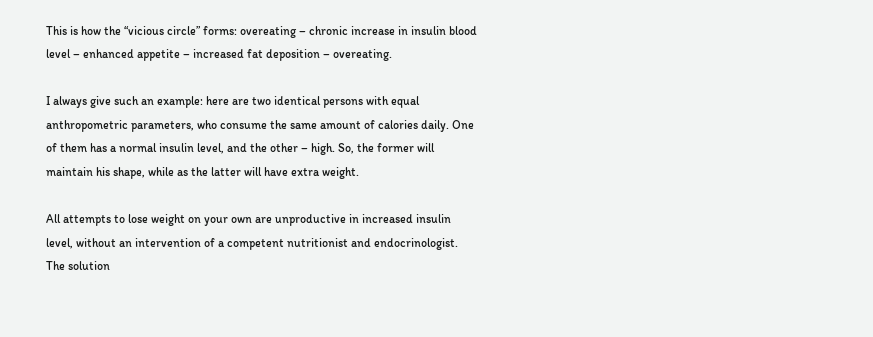This is how the “vicious circle” forms: overeating – chronic increase in insulin blood level – enhanced appetite – increased fat deposition – overeating.

I always give such an example: here are two identical persons with equal anthropometric parameters, who consume the same amount of calories daily. One of them has a normal insulin level, and the other – high. So, the former will maintain his shape, while as the latter will have extra weight.

All attempts to lose weight on your own are unproductive in increased insulin level, without an intervention of a competent nutritionist and endocrinologist. The solution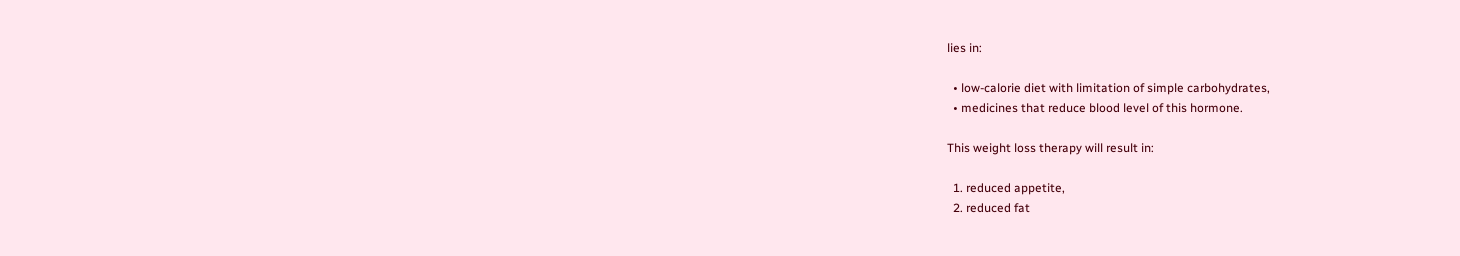lies in:

  • low-calorie diet with limitation of simple carbohydrates,
  • medicines that reduce blood level of this hormone.

This weight loss therapy will result in:

  1. reduced appetite,
  2. reduced fat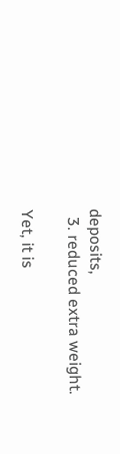deposits,
  3. reduced extra weight.

Yet, it is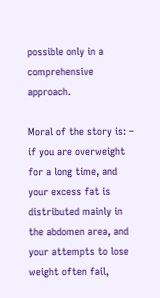possible only in a comprehensive approach.

Moral of the story is: – if you are overweight for a long time, and your excess fat is distributed mainly in the abdomen area, and your attempts to lose weight often fail,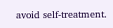avoid self-treatment.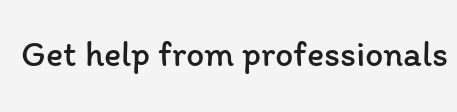Get help from professionals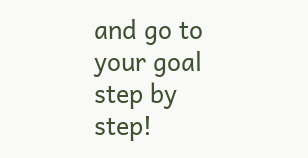and go to your goal step by step!